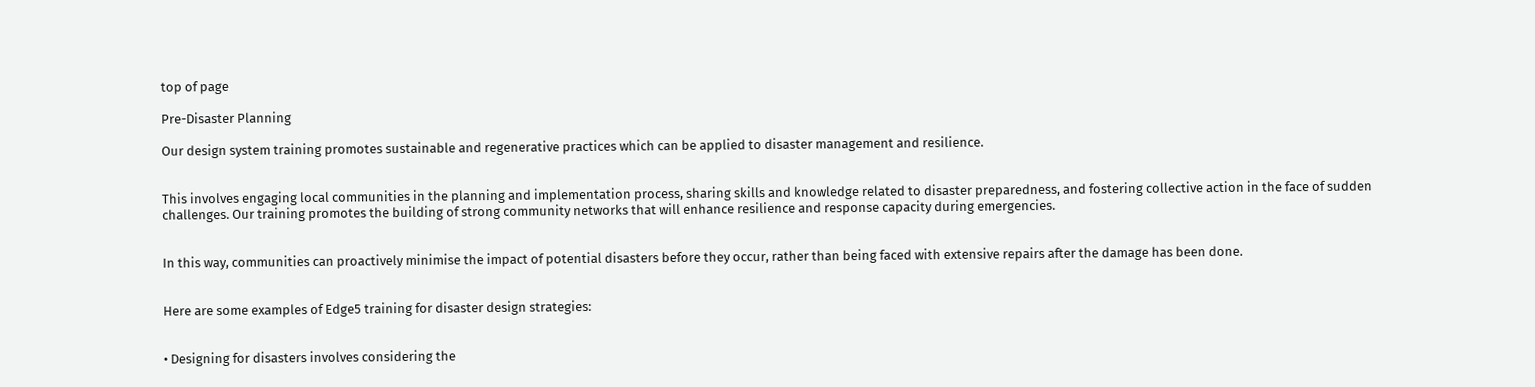top of page

Pre-Disaster Planning

Our design system training promotes sustainable and regenerative practices which can be applied to disaster management and resilience.


This involves engaging local communities in the planning and implementation process, sharing skills and knowledge related to disaster preparedness, and fostering collective action in the face of sudden challenges. Our training promotes the building of strong community networks that will enhance resilience and response capacity during emergencies.


In this way, communities can proactively minimise the impact of potential disasters before they occur, rather than being faced with extensive repairs after the damage has been done.


Here are some examples of Edge5 training for disaster design strategies:


• Designing for disasters involves considering the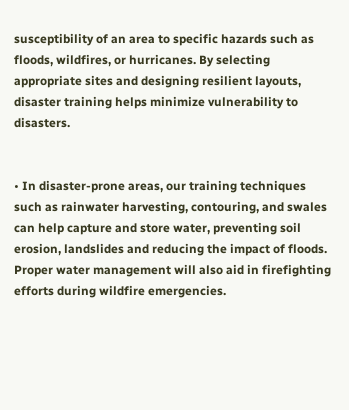susceptibility of an area to specific hazards such as floods, wildfires, or hurricanes. By selecting appropriate sites and designing resilient layouts, disaster training helps minimize vulnerability to disasters.


• In disaster-prone areas, our training techniques such as rainwater harvesting, contouring, and swales can help capture and store water, preventing soil erosion, landslides and reducing the impact of floods. Proper water management will also aid in firefighting efforts during wildfire emergencies.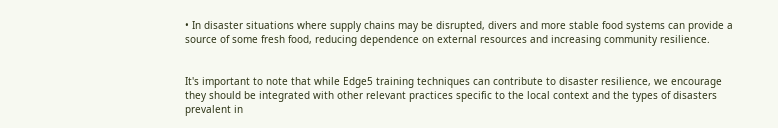• In disaster situations where supply chains may be disrupted, divers and more stable food systems can provide a source of some fresh food, reducing dependence on external resources and increasing community resilience.


It's important to note that while Edge5 training techniques can contribute to disaster resilience, we encourage they should be integrated with other relevant practices specific to the local context and the types of disasters prevalent in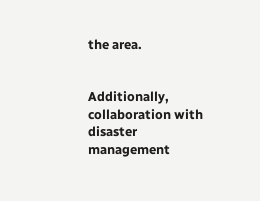the area.


Additionally, collaboration with disaster management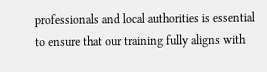professionals and local authorities is essential to ensure that our training fully aligns with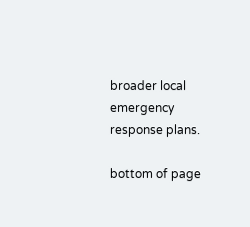broader local emergency response plans.

bottom of page